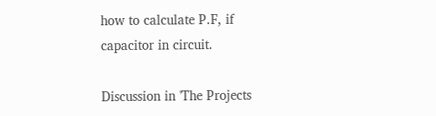how to calculate P.F, if capacitor in circuit.

Discussion in 'The Projects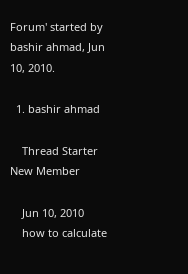Forum' started by bashir ahmad, Jun 10, 2010.

  1. bashir ahmad

    Thread Starter New Member

    Jun 10, 2010
    how to calculate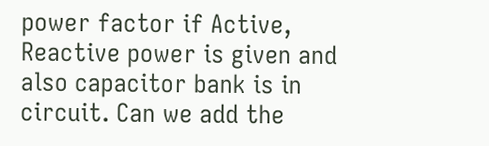power factor if Active, Reactive power is given and also capacitor bank is in circuit. Can we add the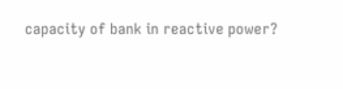capacity of bank in reactive power?